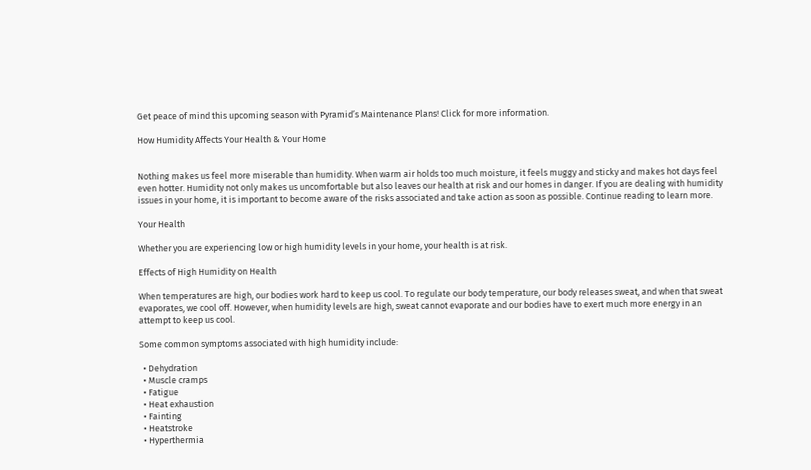Get peace of mind this upcoming season with Pyramid’s Maintenance Plans! Click for more information.

How Humidity Affects Your Health & Your Home


Nothing makes us feel more miserable than humidity. When warm air holds too much moisture, it feels muggy and sticky and makes hot days feel even hotter. Humidity not only makes us uncomfortable but also leaves our health at risk and our homes in danger. If you are dealing with humidity issues in your home, it is important to become aware of the risks associated and take action as soon as possible. Continue reading to learn more.

Your Health

Whether you are experiencing low or high humidity levels in your home, your health is at risk.

Effects of High Humidity on Health

When temperatures are high, our bodies work hard to keep us cool. To regulate our body temperature, our body releases sweat, and when that sweat evaporates, we cool off. However, when humidity levels are high, sweat cannot evaporate and our bodies have to exert much more energy in an attempt to keep us cool.

Some common symptoms associated with high humidity include:

  • Dehydration
  • Muscle cramps
  • Fatigue
  • Heat exhaustion
  • Fainting
  • Heatstroke
  • Hyperthermia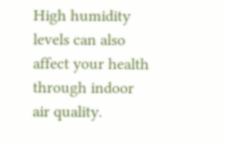High humidity levels can also affect your health through indoor air quality.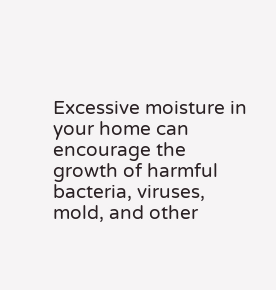Excessive moisture in your home can encourage the growth of harmful bacteria, viruses, mold, and other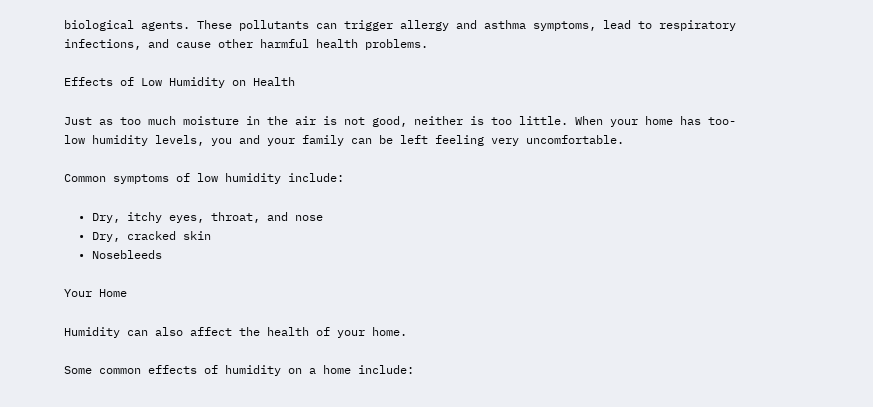biological agents. These pollutants can trigger allergy and asthma symptoms, lead to respiratory infections, and cause other harmful health problems.

Effects of Low Humidity on Health

Just as too much moisture in the air is not good, neither is too little. When your home has too-low humidity levels, you and your family can be left feeling very uncomfortable.

Common symptoms of low humidity include:

  • Dry, itchy eyes, throat, and nose
  • Dry, cracked skin
  • Nosebleeds

Your Home

Humidity can also affect the health of your home.

Some common effects of humidity on a home include: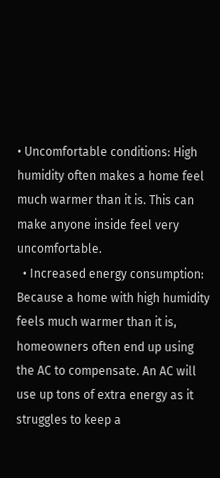• Uncomfortable conditions: High humidity often makes a home feel much warmer than it is. This can make anyone inside feel very uncomfortable.
  • Increased energy consumption: Because a home with high humidity feels much warmer than it is, homeowners often end up using the AC to compensate. An AC will use up tons of extra energy as it struggles to keep a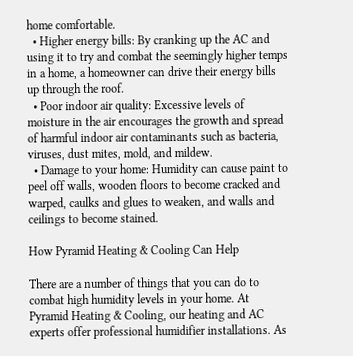home comfortable.
  • Higher energy bills: By cranking up the AC and using it to try and combat the seemingly higher temps in a home, a homeowner can drive their energy bills up through the roof.
  • Poor indoor air quality: Excessive levels of moisture in the air encourages the growth and spread of harmful indoor air contaminants such as bacteria, viruses, dust mites, mold, and mildew.
  • Damage to your home: Humidity can cause paint to peel off walls, wooden floors to become cracked and warped, caulks and glues to weaken, and walls and ceilings to become stained.

How Pyramid Heating & Cooling Can Help

There are a number of things that you can do to combat high humidity levels in your home. At Pyramid Heating & Cooling, our heating and AC experts offer professional humidifier installations. As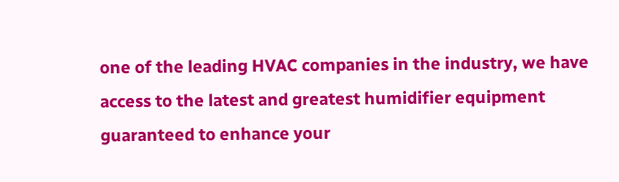one of the leading HVAC companies in the industry, we have access to the latest and greatest humidifier equipment guaranteed to enhance your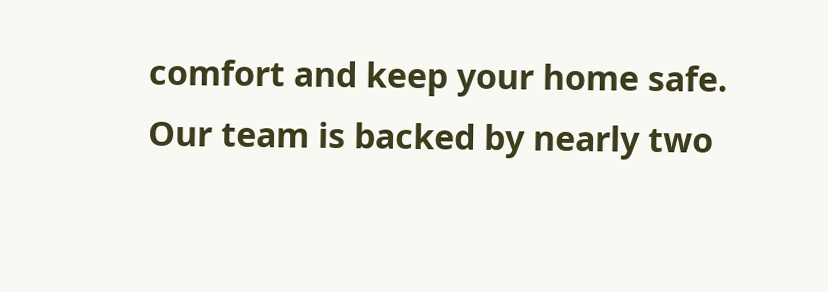comfort and keep your home safe. Our team is backed by nearly two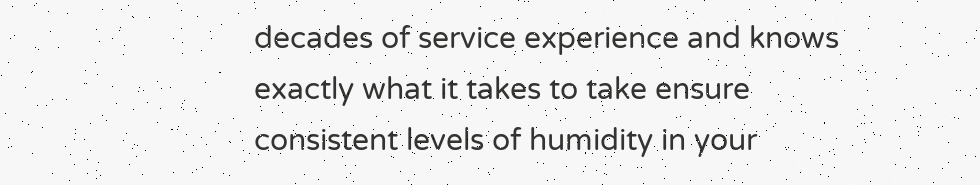decades of service experience and knows exactly what it takes to take ensure consistent levels of humidity in your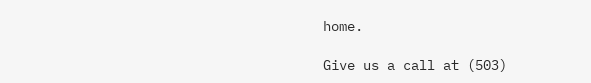home.

Give us a call at (503)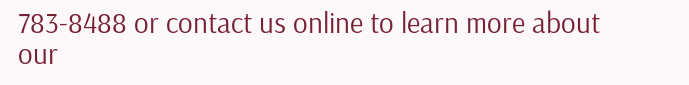783-8488 or contact us online to learn more about our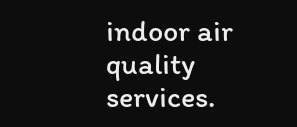indoor air quality services.